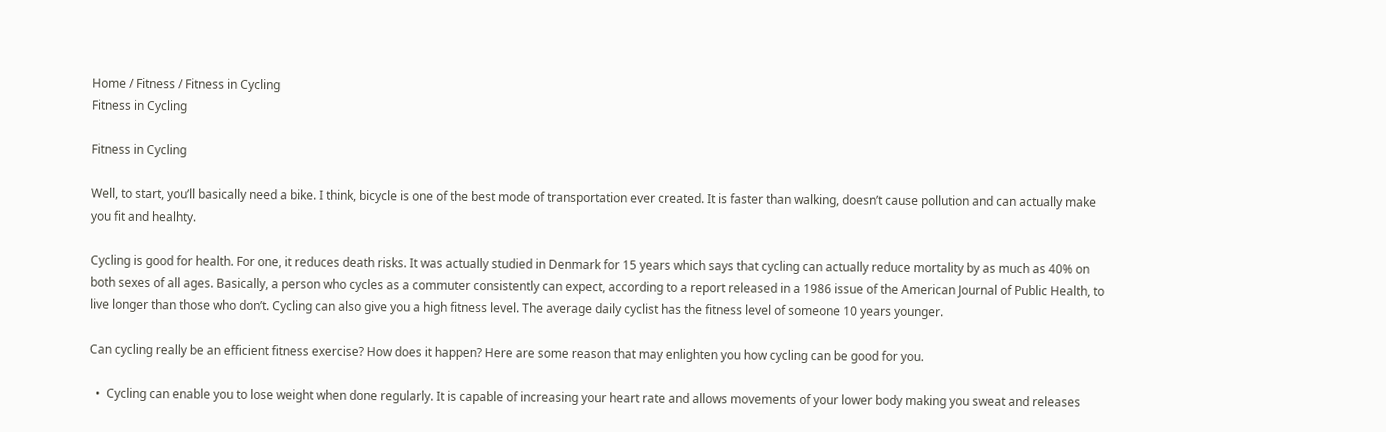Home / Fitness / Fitness in Cycling
Fitness in Cycling

Fitness in Cycling

Well, to start, you’ll basically need a bike. I think, bicycle is one of the best mode of transportation ever created. It is faster than walking, doesn’t cause pollution and can actually make you fit and healhty.

Cycling is good for health. For one, it reduces death risks. It was actually studied in Denmark for 15 years which says that cycling can actually reduce mortality by as much as 40% on both sexes of all ages. Basically, a person who cycles as a commuter consistently can expect, according to a report released in a 1986 issue of the American Journal of Public Health, to live longer than those who don’t. Cycling can also give you a high fitness level. The average daily cyclist has the fitness level of someone 10 years younger.

Can cycling really be an efficient fitness exercise? How does it happen? Here are some reason that may enlighten you how cycling can be good for you.

  •  Cycling can enable you to lose weight when done regularly. It is capable of increasing your heart rate and allows movements of your lower body making you sweat and releases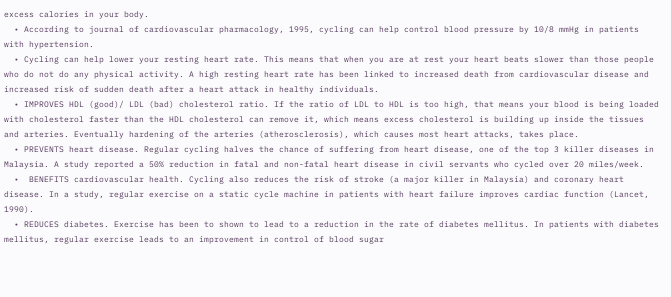excess calories in your body.
  • According to journal of cardiovascular pharmacology, 1995, cycling can help control blood pressure by 10/8 mmHg in patients with hypertension.
  • Cycling can help lower your resting heart rate. This means that when you are at rest your heart beats slower than those people who do not do any physical activity. A high resting heart rate has been linked to increased death from cardiovascular disease and increased risk of sudden death after a heart attack in healthy individuals.
  • IMPROVES HDL (good)/ LDL (bad) cholesterol ratio. If the ratio of LDL to HDL is too high, that means your blood is being loaded with cholesterol faster than the HDL cholesterol can remove it, which means excess cholesterol is building up inside the tissues and arteries. Eventually hardening of the arteries (atherosclerosis), which causes most heart attacks, takes place.
  • PREVENTS heart disease. Regular cycling halves the chance of suffering from heart disease, one of the top 3 killer diseases in Malaysia. A study reported a 50% reduction in fatal and non-fatal heart disease in civil servants who cycled over 20 miles/week.
  •  BENEFITS cardiovascular health. Cycling also reduces the risk of stroke (a major killer in Malaysia) and coronary heart disease. In a study, regular exercise on a static cycle machine in patients with heart failure improves cardiac function (Lancet, 1990).
  • REDUCES diabetes. Exercise has been to shown to lead to a reduction in the rate of diabetes mellitus. In patients with diabetes mellitus, regular exercise leads to an improvement in control of blood sugar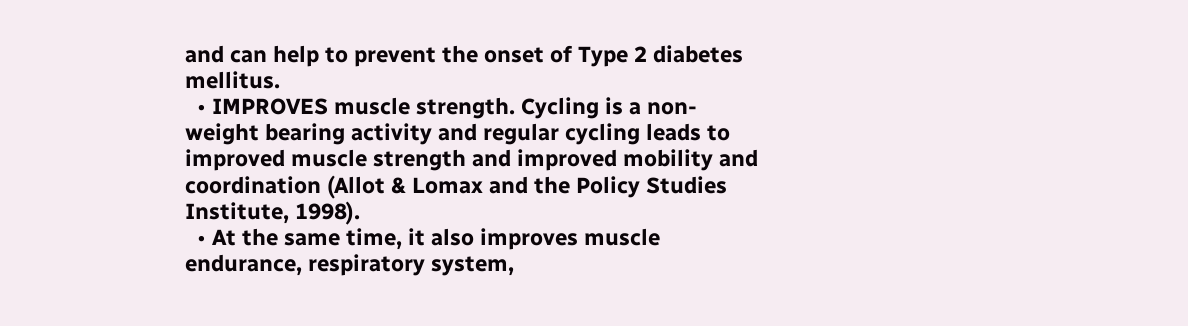and can help to prevent the onset of Type 2 diabetes mellitus.
  • IMPROVES muscle strength. Cycling is a non-weight bearing activity and regular cycling leads to improved muscle strength and improved mobility and coordination (Allot & Lomax and the Policy Studies Institute, 1998).
  • At the same time, it also improves muscle endurance, respiratory system,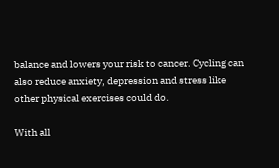balance and lowers your risk to cancer. Cycling can also reduce anxiety, depression and stress like other physical exercises could do.

With all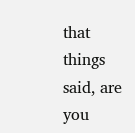that things said, are you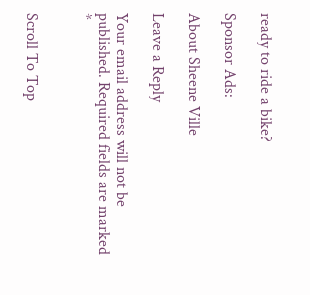ready to ride a bike?

Sponsor Ads:

About Sheene Ville

Leave a Reply

Your email address will not be published. Required fields are marked *


Scroll To Top